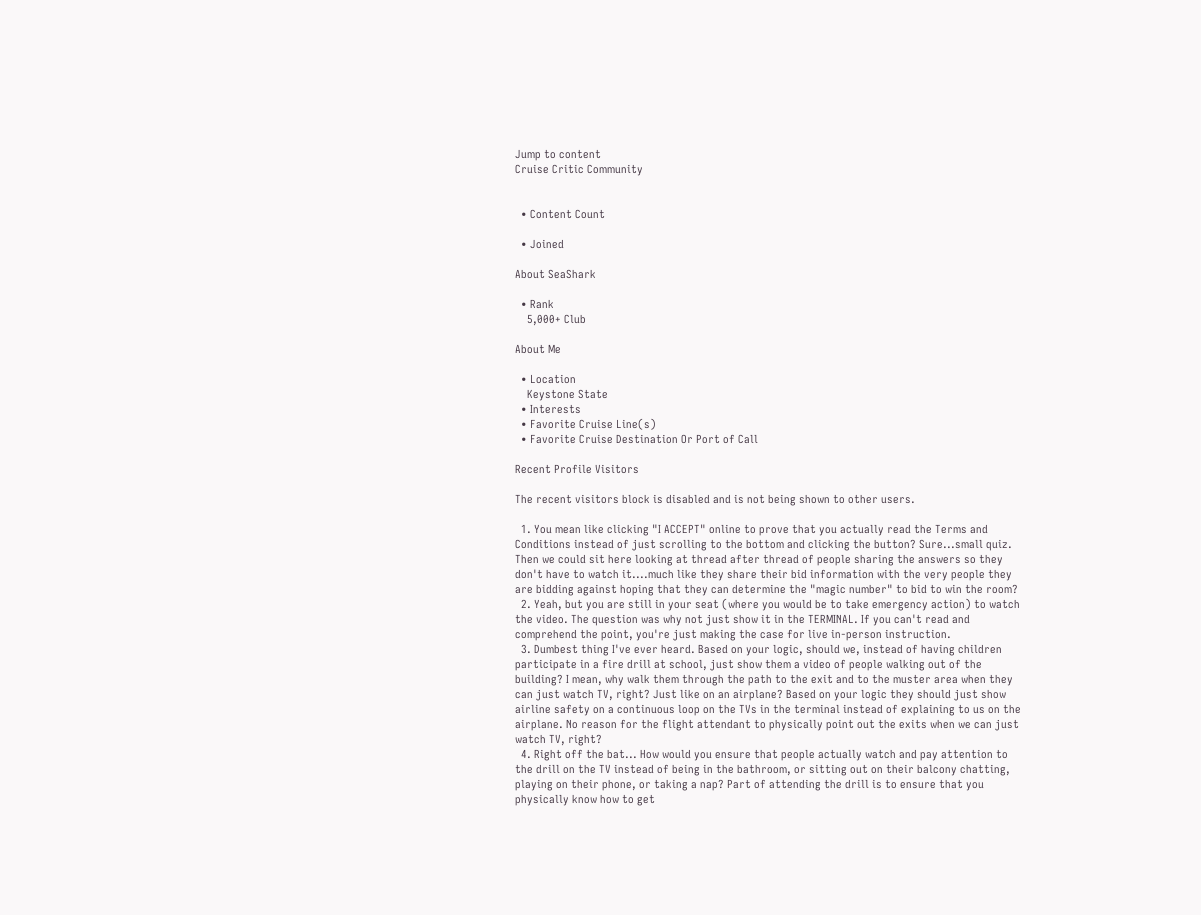Jump to content
Cruise Critic Community


  • Content Count

  • Joined

About SeaShark

  • Rank
    5,000+ Club

About Me

  • Location
    Keystone State
  • Interests
  • Favorite Cruise Line(s)
  • Favorite Cruise Destination Or Port of Call

Recent Profile Visitors

The recent visitors block is disabled and is not being shown to other users.

  1. You mean like clicking "I ACCEPT" online to prove that you actually read the Terms and Conditions instead of just scrolling to the bottom and clicking the button? Sure...small quiz. Then we could sit here looking at thread after thread of people sharing the answers so they don't have to watch it....much like they share their bid information with the very people they are bidding against hoping that they can determine the "magic number" to bid to win the room?
  2. Yeah, but you are still in your seat (where you would be to take emergency action) to watch the video. The question was why not just show it in the TERMINAL. If you can't read and comprehend the point, you're just making the case for live in-person instruction.
  3. Dumbest thing I've ever heard. Based on your logic, should we, instead of having children participate in a fire drill at school, just show them a video of people walking out of the building? I mean, why walk them through the path to the exit and to the muster area when they can just watch TV, right? Just like on an airplane? Based on your logic they should just show airline safety on a continuous loop on the TVs in the terminal instead of explaining to us on the airplane. No reason for the flight attendant to physically point out the exits when we can just watch TV, right?
  4. Right off the bat... How would you ensure that people actually watch and pay attention to the drill on the TV instead of being in the bathroom, or sitting out on their balcony chatting, playing on their phone, or taking a nap? Part of attending the drill is to ensure that you physically know how to get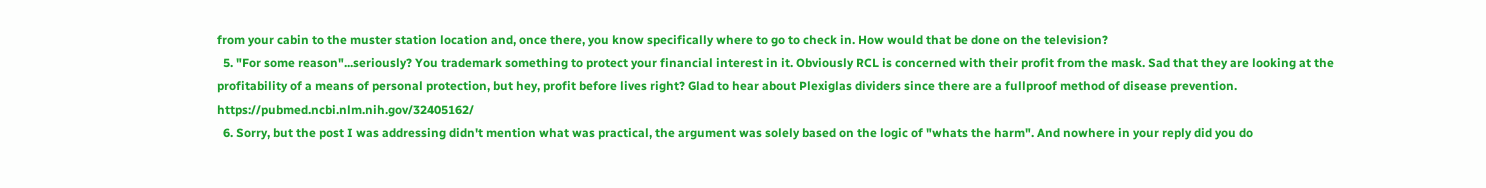from your cabin to the muster station location and, once there, you know specifically where to go to check in. How would that be done on the television?
  5. "For some reason"...seriously? You trademark something to protect your financial interest in it. Obviously RCL is concerned with their profit from the mask. Sad that they are looking at the profitability of a means of personal protection, but hey, profit before lives right? Glad to hear about Plexiglas dividers since there are a fullproof method of disease prevention. https://pubmed.ncbi.nlm.nih.gov/32405162/
  6. Sorry, but the post I was addressing didn't mention what was practical, the argument was solely based on the logic of "whats the harm". And nowhere in your reply did you do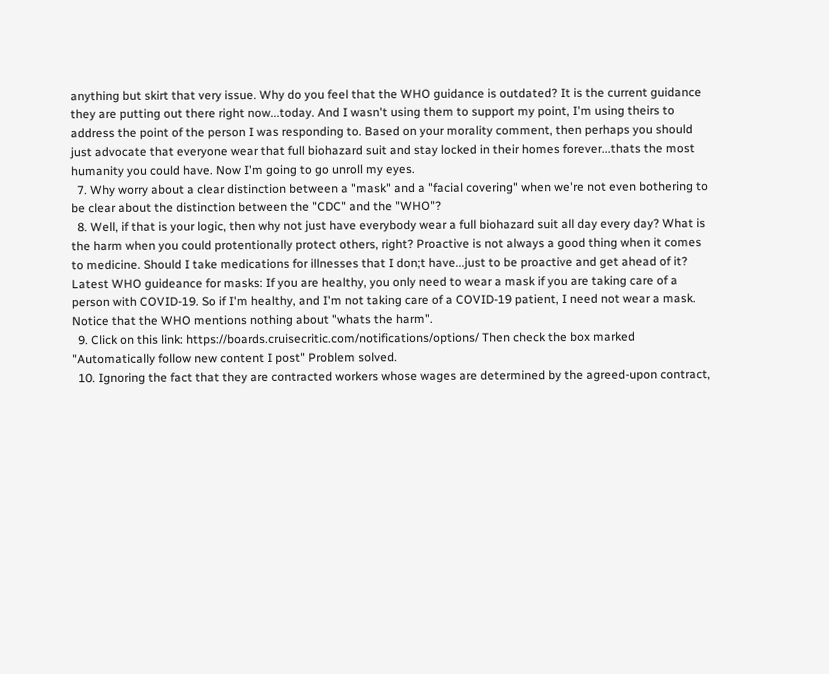anything but skirt that very issue. Why do you feel that the WHO guidance is outdated? It is the current guidance they are putting out there right now...today. And I wasn't using them to support my point, I'm using theirs to address the point of the person I was responding to. Based on your morality comment, then perhaps you should just advocate that everyone wear that full biohazard suit and stay locked in their homes forever...thats the most humanity you could have. Now I'm going to go unroll my eyes.
  7. Why worry about a clear distinction between a "mask" and a "facial covering" when we're not even bothering to be clear about the distinction between the "CDC" and the "WHO"?
  8. Well, if that is your logic, then why not just have everybody wear a full biohazard suit all day every day? What is the harm when you could protentionally protect others, right? Proactive is not always a good thing when it comes to medicine. Should I take medications for illnesses that I don;t have...just to be proactive and get ahead of it? Latest WHO guideance for masks: If you are healthy, you only need to wear a mask if you are taking care of a person with COVID-19. So if I'm healthy, and I'm not taking care of a COVID-19 patient, I need not wear a mask. Notice that the WHO mentions nothing about "whats the harm".
  9. Click on this link: https://boards.cruisecritic.com/notifications/options/ Then check the box marked "Automatically follow new content I post" Problem solved.
  10. Ignoring the fact that they are contracted workers whose wages are determined by the agreed-upon contract,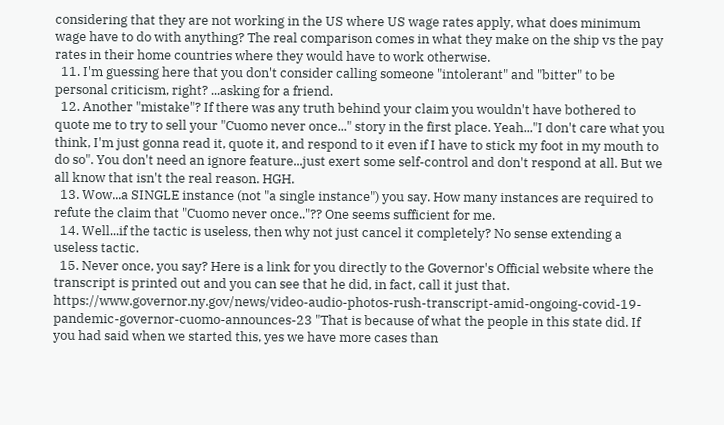considering that they are not working in the US where US wage rates apply, what does minimum wage have to do with anything? The real comparison comes in what they make on the ship vs the pay rates in their home countries where they would have to work otherwise.
  11. I'm guessing here that you don't consider calling someone "intolerant" and "bitter" to be personal criticism, right? ...asking for a friend.
  12. Another "mistake"? If there was any truth behind your claim you wouldn't have bothered to quote me to try to sell your "Cuomo never once..." story in the first place. Yeah..."I don't care what you think, I'm just gonna read it, quote it, and respond to it even if I have to stick my foot in my mouth to do so". You don't need an ignore feature...just exert some self-control and don't respond at all. But we all know that isn't the real reason. HGH.
  13. Wow...a SINGLE instance (not "a single instance") you say. How many instances are required to refute the claim that "Cuomo never once.."?? One seems sufficient for me.
  14. Well...if the tactic is useless, then why not just cancel it completely? No sense extending a useless tactic.
  15. Never once, you say? Here is a link for you directly to the Governor's Official website where the transcript is printed out and you can see that he did, in fact, call it just that. https://www.governor.ny.gov/news/video-audio-photos-rush-transcript-amid-ongoing-covid-19-pandemic-governor-cuomo-announces-23 "That is because of what the people in this state did. If you had said when we started this, yes we have more cases than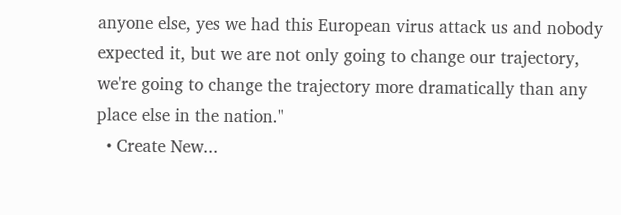anyone else, yes we had this European virus attack us and nobody expected it, but we are not only going to change our trajectory, we're going to change the trajectory more dramatically than any place else in the nation."
  • Create New...